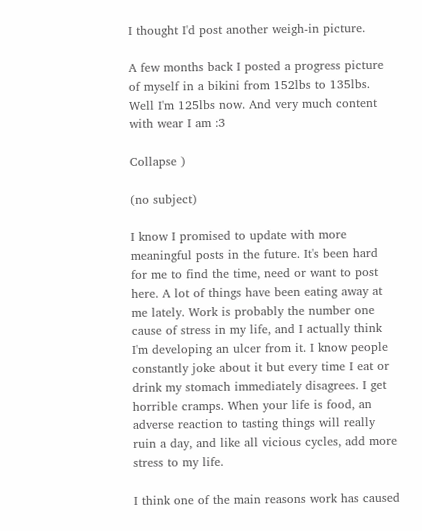I thought I'd post another weigh-in picture.

A few months back I posted a progress picture of myself in a bikini from 152lbs to 135lbs. Well I'm 125lbs now. And very much content with wear I am :3

Collapse )

(no subject)

I know I promised to update with more meaningful posts in the future. It's been hard for me to find the time, need or want to post here. A lot of things have been eating away at me lately. Work is probably the number one cause of stress in my life, and I actually think I'm developing an ulcer from it. I know people constantly joke about it but every time I eat or drink my stomach immediately disagrees. I get horrible cramps. When your life is food, an adverse reaction to tasting things will really ruin a day, and like all vicious cycles, add more stress to my life.

I think one of the main reasons work has caused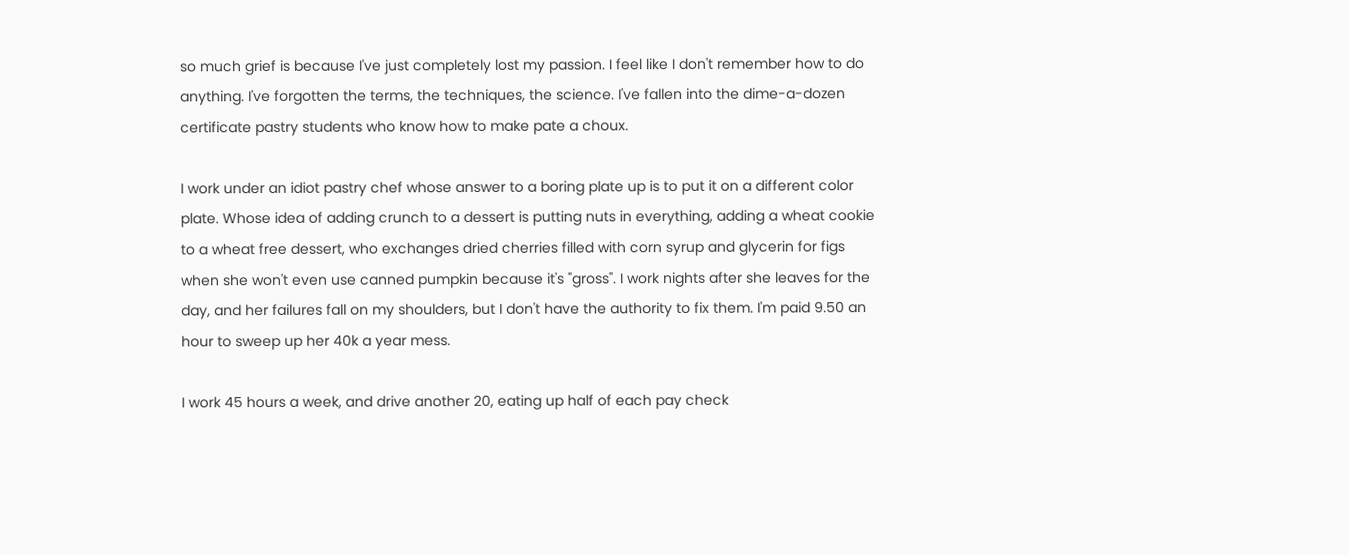so much grief is because I've just completely lost my passion. I feel like I don't remember how to do anything. I've forgotten the terms, the techniques, the science. I've fallen into the dime-a-dozen certificate pastry students who know how to make pate a choux.

I work under an idiot pastry chef whose answer to a boring plate up is to put it on a different color plate. Whose idea of adding crunch to a dessert is putting nuts in everything, adding a wheat cookie to a wheat free dessert, who exchanges dried cherries filled with corn syrup and glycerin for figs when she won't even use canned pumpkin because it's "gross". I work nights after she leaves for the day, and her failures fall on my shoulders, but I don't have the authority to fix them. I'm paid 9.50 an hour to sweep up her 40k a year mess.

I work 45 hours a week, and drive another 20, eating up half of each pay check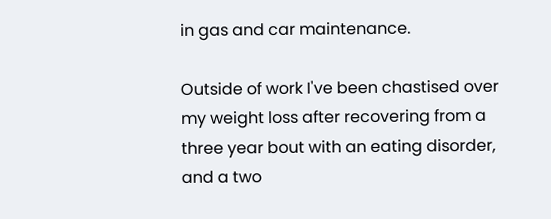in gas and car maintenance.

Outside of work I've been chastised over my weight loss after recovering from a three year bout with an eating disorder, and a two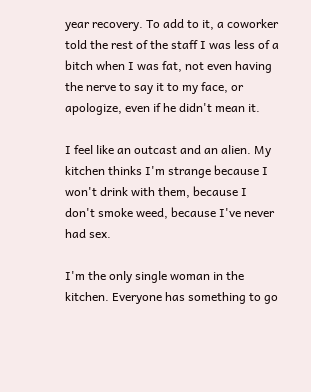year recovery. To add to it, a coworker told the rest of the staff I was less of a bitch when I was fat, not even having the nerve to say it to my face, or apologize, even if he didn't mean it.

I feel like an outcast and an alien. My kitchen thinks I'm strange because I won't drink with them, because I don't smoke weed, because I've never had sex.

I'm the only single woman in the kitchen. Everyone has something to go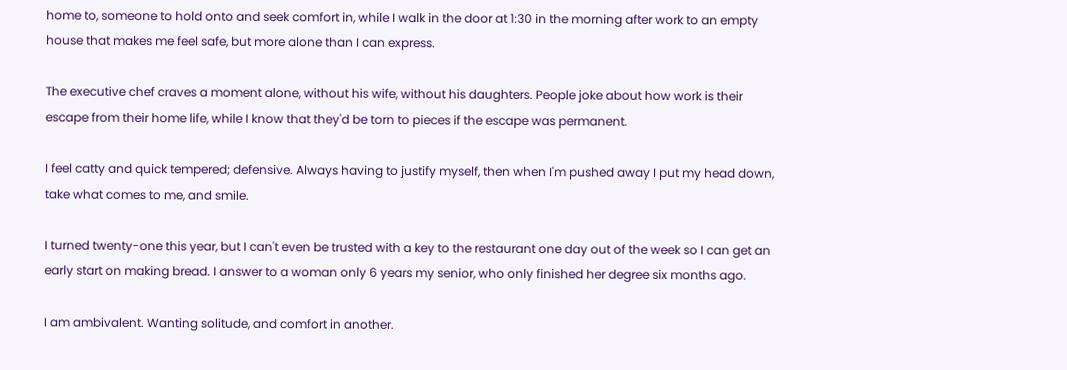home to, someone to hold onto and seek comfort in, while I walk in the door at 1:30 in the morning after work to an empty house that makes me feel safe, but more alone than I can express.

The executive chef craves a moment alone, without his wife, without his daughters. People joke about how work is their escape from their home life, while I know that they'd be torn to pieces if the escape was permanent.

I feel catty and quick tempered; defensive. Always having to justify myself, then when I'm pushed away I put my head down, take what comes to me, and smile.

I turned twenty-one this year, but I can't even be trusted with a key to the restaurant one day out of the week so I can get an early start on making bread. I answer to a woman only 6 years my senior, who only finished her degree six months ago.

I am ambivalent. Wanting solitude, and comfort in another.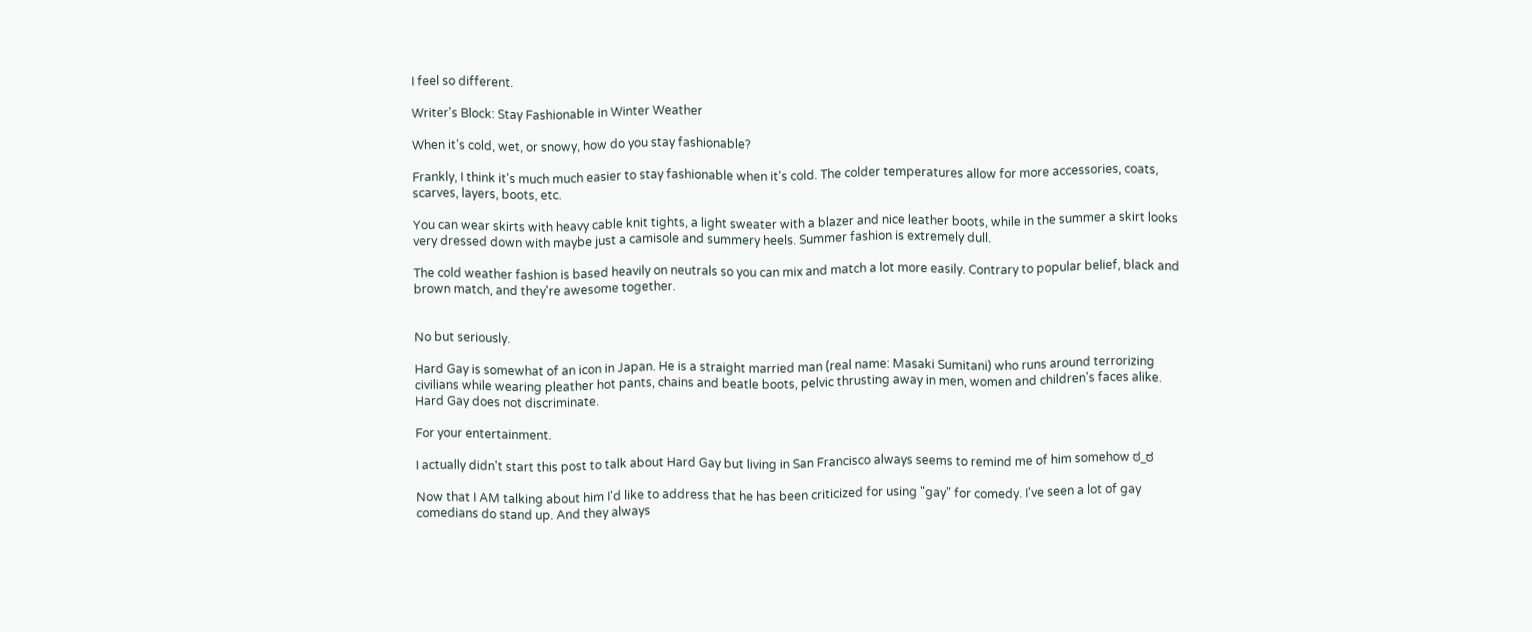I feel so different.

Writer's Block: Stay Fashionable in Winter Weather

When it’s cold, wet, or snowy, how do you stay fashionable?

Frankly, I think it's much much easier to stay fashionable when it's cold. The colder temperatures allow for more accessories, coats, scarves, layers, boots, etc.

You can wear skirts with heavy cable knit tights, a light sweater with a blazer and nice leather boots, while in the summer a skirt looks very dressed down with maybe just a camisole and summery heels. Summer fashion is extremely dull.

The cold weather fashion is based heavily on neutrals so you can mix and match a lot more easily. Contrary to popular belief, black and brown match, and they're awesome together.


No but seriously.

Hard Gay is somewhat of an icon in Japan. He is a straight married man (real name: Masaki Sumitani) who runs around terrorizing civilians while wearing pleather hot pants, chains and beatle boots, pelvic thrusting away in men, women and children's faces alike. Hard Gay does not discriminate.

For your entertainment.

I actually didn't start this post to talk about Hard Gay but living in San Francisco always seems to remind me of him somehow ಠ_ಠ

Now that I AM talking about him I'd like to address that he has been criticized for using "gay" for comedy. I've seen a lot of gay comedians do stand up. And they always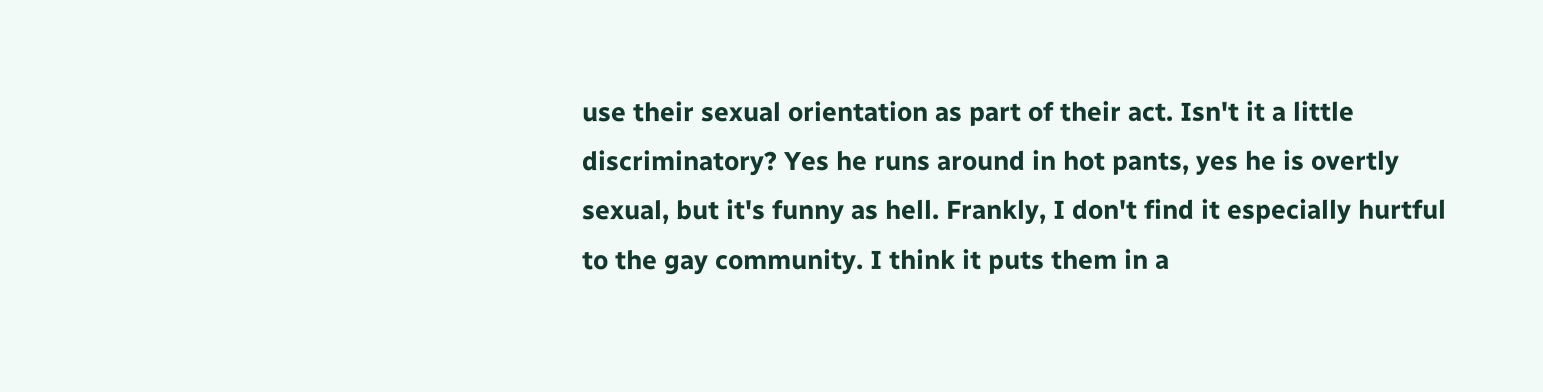use their sexual orientation as part of their act. Isn't it a little discriminatory? Yes he runs around in hot pants, yes he is overtly sexual, but it's funny as hell. Frankly, I don't find it especially hurtful to the gay community. I think it puts them in a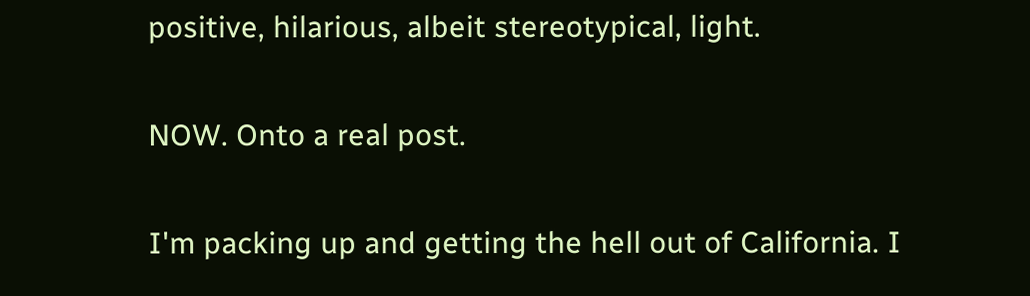positive, hilarious, albeit stereotypical, light.

NOW. Onto a real post.

I'm packing up and getting the hell out of California. I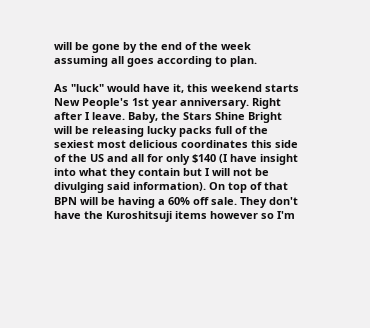will be gone by the end of the week assuming all goes according to plan.

As "luck" would have it, this weekend starts New People's 1st year anniversary. Right after I leave. Baby, the Stars Shine Bright will be releasing lucky packs full of the sexiest most delicious coordinates this side of the US and all for only $140 (I have insight into what they contain but I will not be divulging said information). On top of that BPN will be having a 60% off sale. They don't have the Kuroshitsuji items however so I'm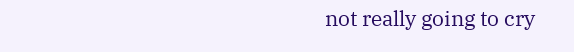not really going to cry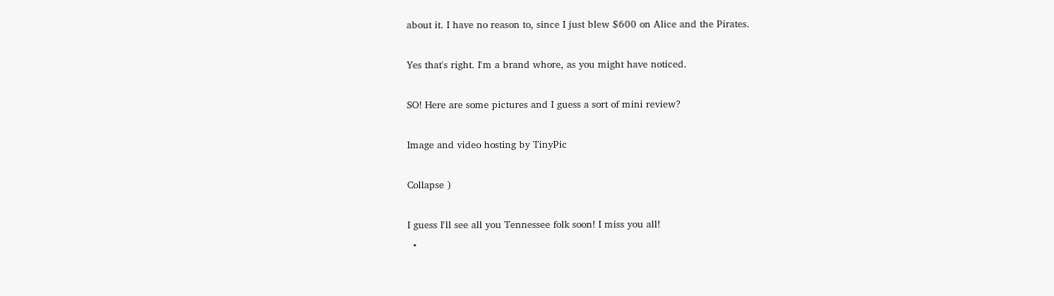about it. I have no reason to, since I just blew $600 on Alice and the Pirates.

Yes that's right. I'm a brand whore, as you might have noticed.

SO! Here are some pictures and I guess a sort of mini review?

Image and video hosting by TinyPic

Collapse )

I guess I'll see all you Tennessee folk soon! I miss you all!
  •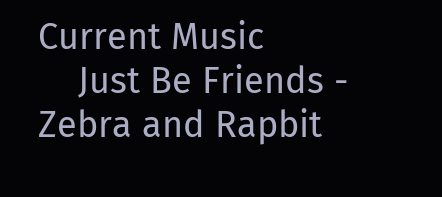Current Music
    Just Be Friends - Zebra and Rapbit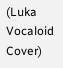(Luka Vocaloid Cover)